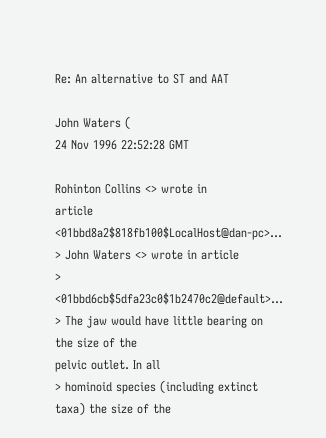Re: An alternative to ST and AAT

John Waters (
24 Nov 1996 22:52:28 GMT

Rohinton Collins <> wrote in
article <01bbd8a2$818fb100$LocalHost@dan-pc>...
> John Waters <> wrote in article
> <01bbd6cb$5dfa23c0$1b2470c2@default>...
> The jaw would have little bearing on the size of the
pelvic outlet. In all
> hominoid species (including extinct taxa) the size of the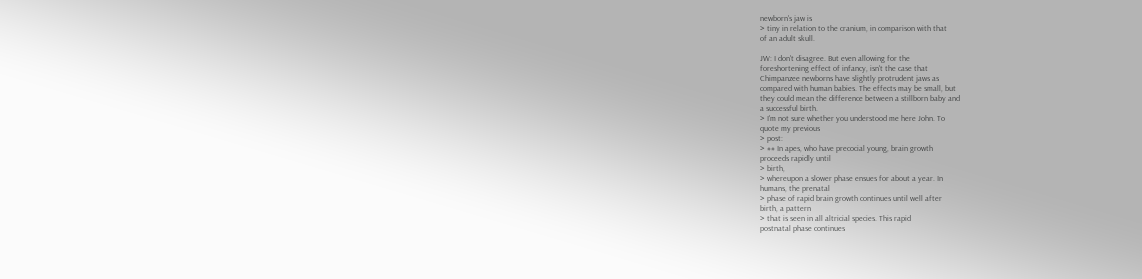newborn's jaw is
> tiny in relation to the cranium, in comparison with that
of an adult skull.

JW: I don't disagree. But even allowing for the
foreshortening effect of infancy, isn't the case that
Chimpanzee newborns have slightly protrudent jaws as
compared with human babies. The effects may be small, but
they could mean the difference between a stillborn baby and
a successful birth.
> I'm not sure whether you understood me here John. To
quote my previous
> post:
> ## In apes, who have precocial young, brain growth
proceeds rapidly until
> birth,
> whereupon a slower phase ensues for about a year. In
humans, the prenatal
> phase of rapid brain growth continues until well after
birth, a pattern
> that is seen in all altricial species. This rapid
postnatal phase continues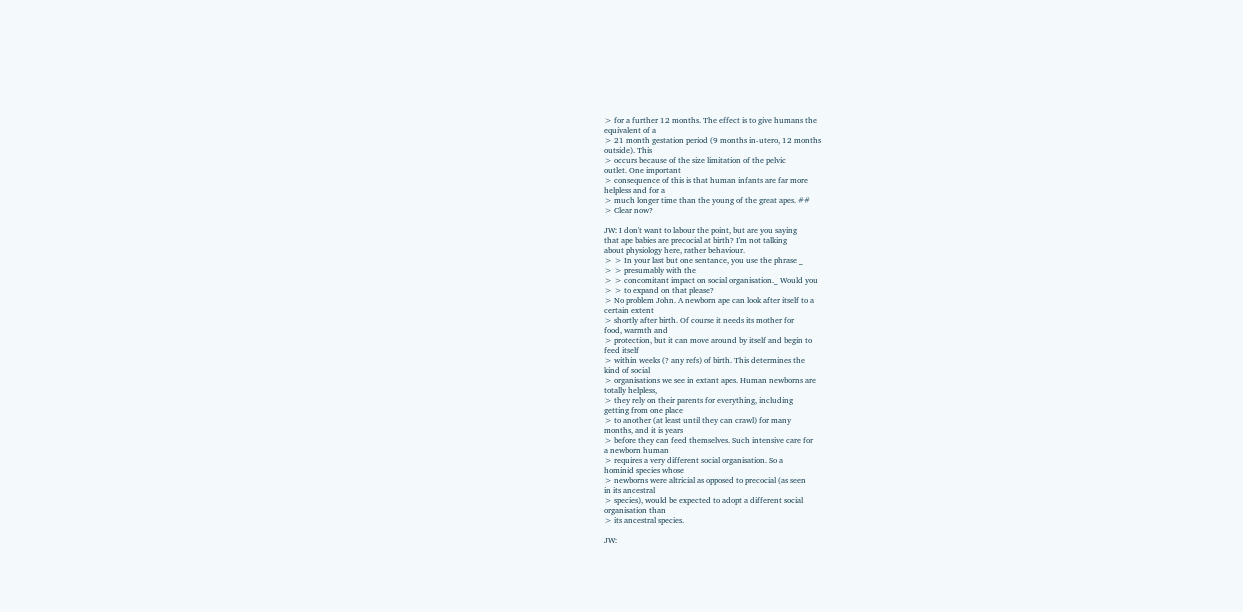> for a further 12 months. The effect is to give humans the
equivalent of a
> 21 month gestation period (9 months in-utero, 12 months
outside). This
> occurs because of the size limitation of the pelvic
outlet. One important
> consequence of this is that human infants are far more
helpless and for a
> much longer time than the young of the great apes. ##
> Clear now?

JW: I don't want to labour the point, but are you saying
that ape babies are precocial at birth? I'm not talking
about physiology here, rather behaviour.
> > In your last but one sentance, you use the phrase _
> > presumably with the
> > concomitant impact on social organisation._ Would you
> > to expand on that please?
> No problem John. A newborn ape can look after itself to a
certain extent
> shortly after birth. Of course it needs its mother for
food, warmth and
> protection, but it can move around by itself and begin to
feed itself
> within weeks (? any refs) of birth. This determines the
kind of social
> organisations we see in extant apes. Human newborns are
totally helpless,
> they rely on their parents for everything, including
getting from one place
> to another (at least until they can crawl) for many
months, and it is years
> before they can feed themselves. Such intensive care for
a newborn human
> requires a very different social organisation. So a
hominid species whose
> newborns were altricial as opposed to precocial (as seen
in its ancestral
> species), would be expected to adopt a different social
organisation than
> its ancestral species.

JW: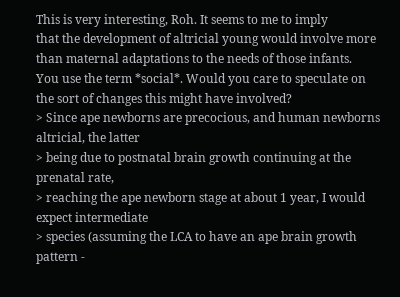This is very interesting, Roh. It seems to me to imply
that the development of altricial young would involve more
than maternal adaptations to the needs of those infants.
You use the term *social*. Would you care to speculate on
the sort of changes this might have involved?
> Since ape newborns are precocious, and human newborns
altricial, the latter
> being due to postnatal brain growth continuing at the
prenatal rate,
> reaching the ape newborn stage at about 1 year, I would
expect intermediate
> species (assuming the LCA to have an ape brain growth
pattern -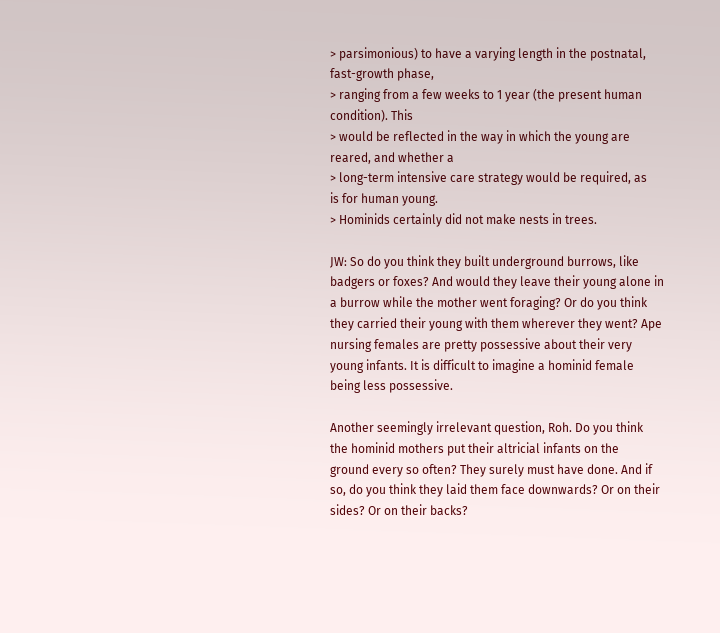> parsimonious) to have a varying length in the postnatal,
fast-growth phase,
> ranging from a few weeks to 1 year (the present human
condition). This
> would be reflected in the way in which the young are
reared, and whether a
> long-term intensive care strategy would be required, as
is for human young.
> Hominids certainly did not make nests in trees.

JW: So do you think they built underground burrows, like
badgers or foxes? And would they leave their young alone in
a burrow while the mother went foraging? Or do you think
they carried their young with them wherever they went? Ape
nursing females are pretty possessive about their very
young infants. It is difficult to imagine a hominid female
being less possessive.

Another seemingly irrelevant question, Roh. Do you think
the hominid mothers put their altricial infants on the
ground every so often? They surely must have done. And if
so, do you think they laid them face downwards? Or on their
sides? Or on their backs?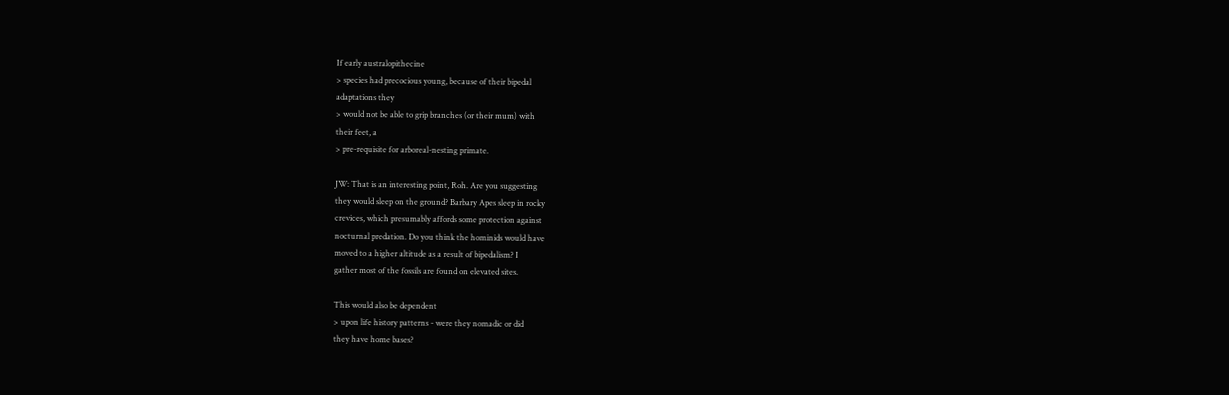If early australopithecine
> species had precocious young, because of their bipedal
adaptations they
> would not be able to grip branches (or their mum) with
their feet, a
> pre-requisite for arboreal-nesting primate.

JW: That is an interesting point, Roh. Are you suggesting
they would sleep on the ground? Barbary Apes sleep in rocky
crevices, which presumably affords some protection against
nocturnal predation. Do you think the hominids would have
moved to a higher altitude as a result of bipedalism? I
gather most of the fossils are found on elevated sites.

This would also be dependent
> upon life history patterns - were they nomadic or did
they have home bases?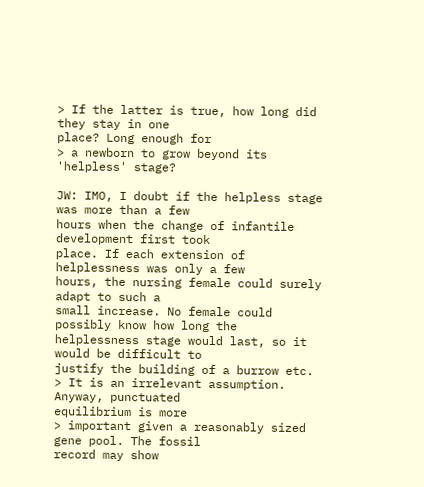> If the latter is true, how long did they stay in one
place? Long enough for
> a newborn to grow beyond its 'helpless' stage?

JW: IMO, I doubt if the helpless stage was more than a few
hours when the change of infantile development first took
place. If each extension of helplessness was only a few
hours, the nursing female could surely adapt to such a
small increase. No female could possibly know how long the
helplessness stage would last, so it would be difficult to
justify the building of a burrow etc.
> It is an irrelevant assumption. Anyway, punctuated
equilibrium is more
> important given a reasonably sized gene pool. The fossil
record may show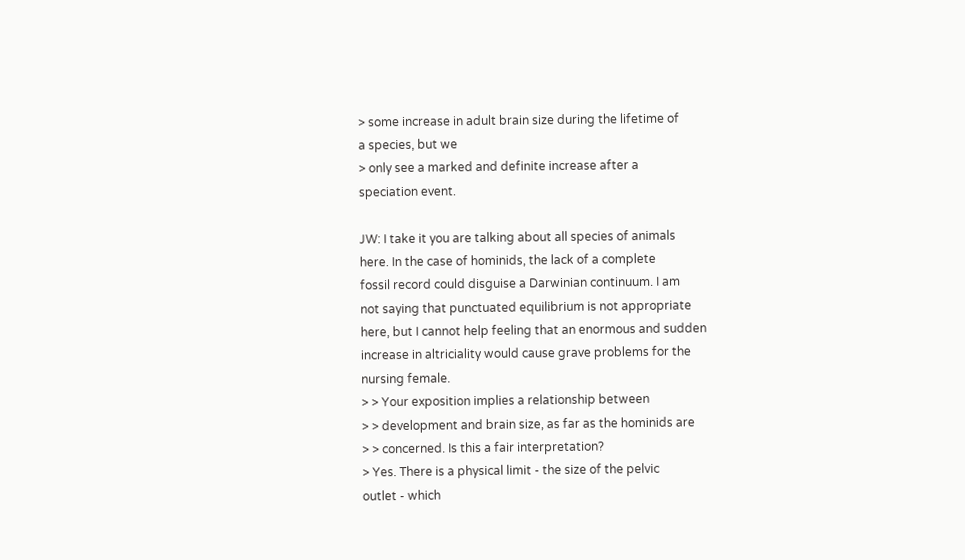> some increase in adult brain size during the lifetime of
a species, but we
> only see a marked and definite increase after a
speciation event.

JW: I take it you are talking about all species of animals
here. In the case of hominids, the lack of a complete
fossil record could disguise a Darwinian continuum. I am
not saying that punctuated equilibrium is not appropriate
here, but I cannot help feeling that an enormous and sudden
increase in altriciality would cause grave problems for the
nursing female.
> > Your exposition implies a relationship between
> > development and brain size, as far as the hominids are
> > concerned. Is this a fair interpretation?
> Yes. There is a physical limit - the size of the pelvic
outlet - which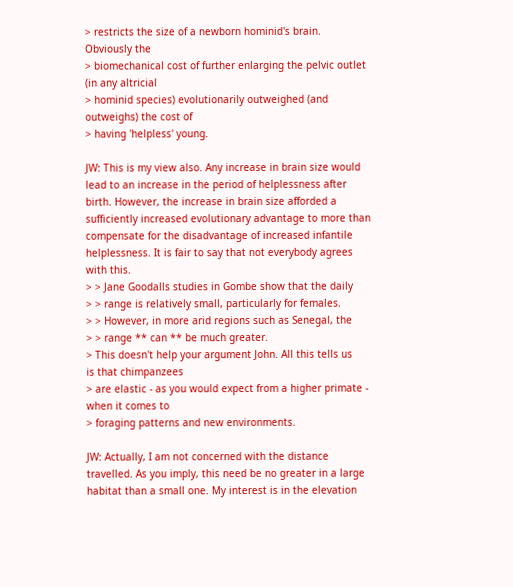> restricts the size of a newborn hominid's brain.
Obviously the
> biomechanical cost of further enlarging the pelvic outlet
(in any altricial
> hominid species) evolutionarily outweighed (and
outweighs) the cost of
> having 'helpless' young.

JW: This is my view also. Any increase in brain size would
lead to an increase in the period of helplessness after
birth. However, the increase in brain size afforded a
sufficiently increased evolutionary advantage to more than
compensate for the disadvantage of increased infantile
helplessness. It is fair to say that not everybody agrees
with this.
> > Jane Goodalls studies in Gombe show that the daily
> > range is relatively small, particularly for females.
> > However, in more arid regions such as Senegal, the
> > range ** can ** be much greater.
> This doesn't help your argument John. All this tells us
is that chimpanzees
> are elastic - as you would expect from a higher primate -
when it comes to
> foraging patterns and new environments.

JW: Actually, I am not concerned with the distance
travelled. As you imply, this need be no greater in a large
habitat than a small one. My interest is in the elevation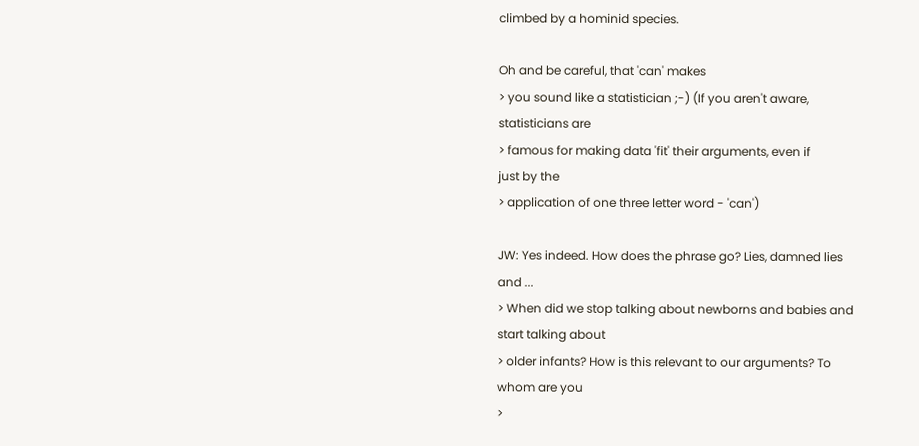climbed by a hominid species.

Oh and be careful, that 'can' makes
> you sound like a statistician ;-) (If you aren't aware,
statisticians are
> famous for making data 'fit' their arguments, even if
just by the
> application of one three letter word - 'can')

JW: Yes indeed. How does the phrase go? Lies, damned lies
and ...
> When did we stop talking about newborns and babies and
start talking about
> older infants? How is this relevant to our arguments? To
whom are you
>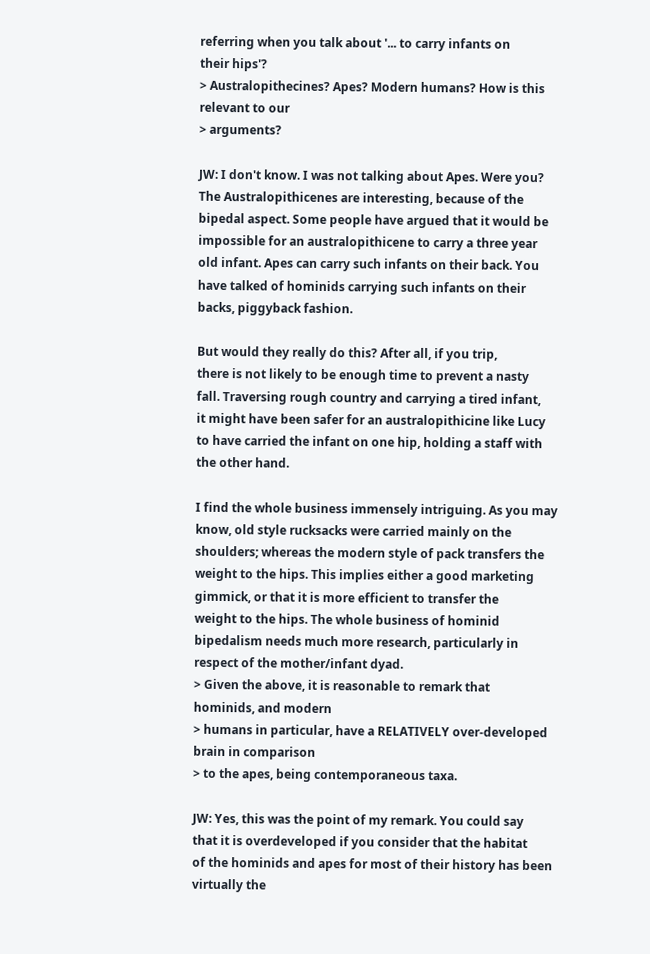referring when you talk about '... to carry infants on
their hips'?
> Australopithecines? Apes? Modern humans? How is this
relevant to our
> arguments?

JW: I don't know. I was not talking about Apes. Were you?
The Australopithicenes are interesting, because of the
bipedal aspect. Some people have argued that it would be
impossible for an australopithicene to carry a three year
old infant. Apes can carry such infants on their back. You
have talked of hominids carrying such infants on their
backs, piggyback fashion.

But would they really do this? After all, if you trip,
there is not likely to be enough time to prevent a nasty
fall. Traversing rough country and carrying a tired infant,
it might have been safer for an australopithicine like Lucy
to have carried the infant on one hip, holding a staff with
the other hand.

I find the whole business immensely intriguing. As you may
know, old style rucksacks were carried mainly on the
shoulders; whereas the modern style of pack transfers the
weight to the hips. This implies either a good marketing
gimmick, or that it is more efficient to transfer the
weight to the hips. The whole business of hominid
bipedalism needs much more research, particularly in
respect of the mother/infant dyad.
> Given the above, it is reasonable to remark that
hominids, and modern
> humans in particular, have a RELATIVELY over-developed
brain in comparison
> to the apes, being contemporaneous taxa.

JW: Yes, this was the point of my remark. You could say
that it is overdeveloped if you consider that the habitat
of the hominids and apes for most of their history has been
virtually the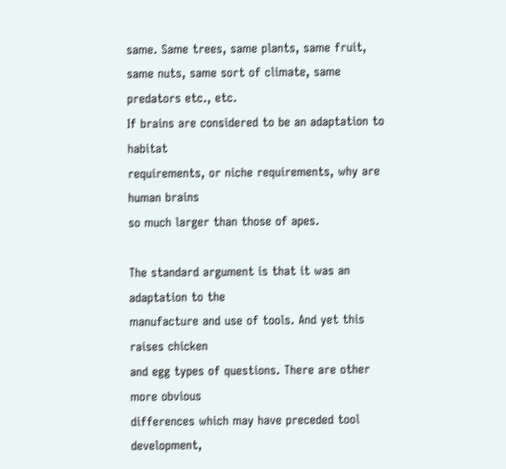same. Same trees, same plants, same fruit,
same nuts, same sort of climate, same predators etc., etc.
If brains are considered to be an adaptation to habitat
requirements, or niche requirements, why are human brains
so much larger than those of apes.

The standard argument is that it was an adaptation to the
manufacture and use of tools. And yet this raises chicken
and egg types of questions. There are other more obvious
differences which may have preceded tool development,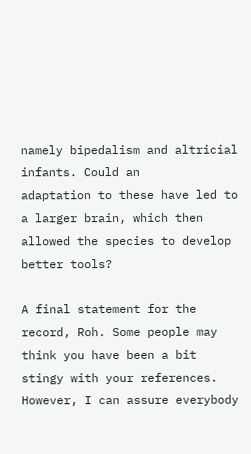namely bipedalism and altricial infants. Could an
adaptation to these have led to a larger brain, which then
allowed the species to develop better tools?

A final statement for the record, Roh. Some people may
think you have been a bit stingy with your references.
However, I can assure everybody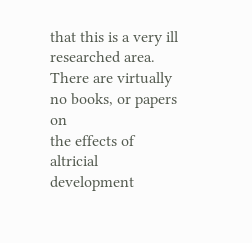that this is a very ill
researched area. There are virtually no books, or papers on
the effects of altricial development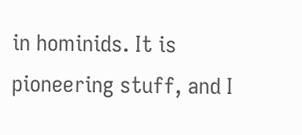in hominids. It is
pioneering stuff, and I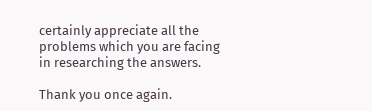certainly appreciate all the
problems which you are facing in researching the answers.

Thank you once again.